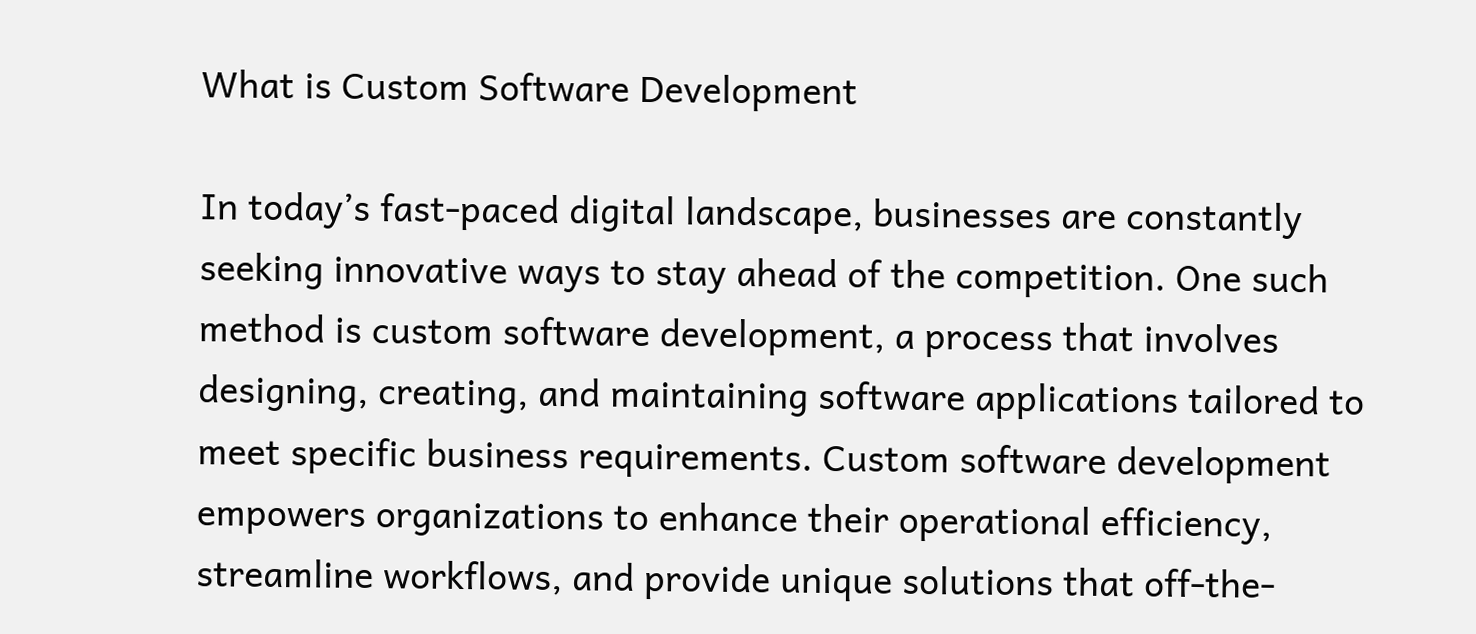What is Custom Software Development

In today’s fast-paced digital landscape, businesses are constantly seeking innovative ways to stay ahead of the competition. One such method is custom software development, a process that involves designing, creating, and maintaining software applications tailored to meet specific business requirements. Custom software development empowers organizations to enhance their operational efficiency, streamline workflows, and provide unique solutions that off-the-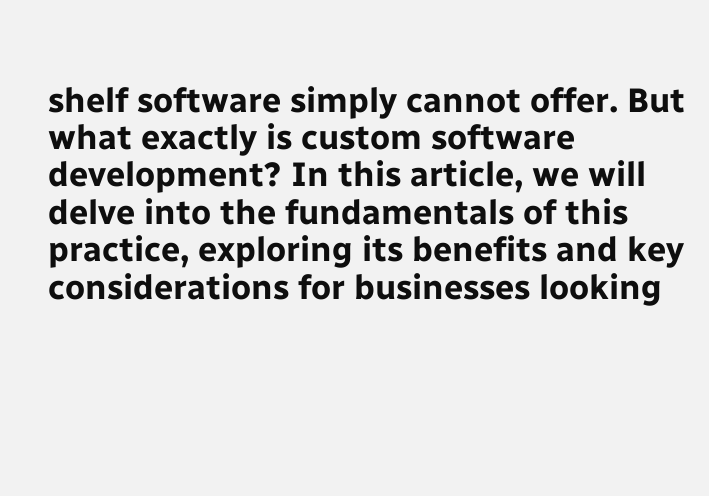shelf software simply cannot offer. But what exactly is custom software development? In this article, we will delve into the fundamentals of this practice, exploring its benefits and key considerations for businesses looking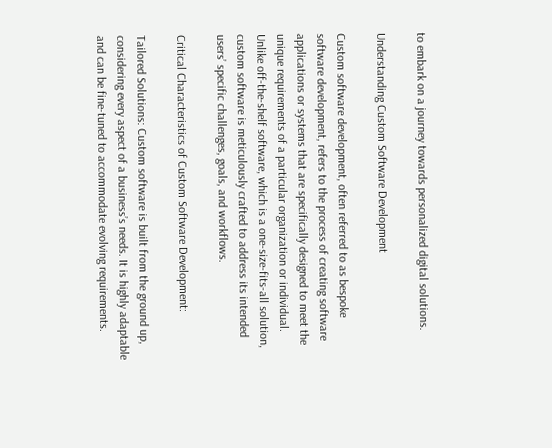to embark on a journey towards personalized digital solutions.

Understanding Custom Software Development

Custom software development, often referred to as bespoke software development, refers to the process of creating software applications or systems that are specifically designed to meet the unique requirements of a particular organization or individual. Unlike off-the-shelf software, which is a one-size-fits-all solution, custom software is meticulously crafted to address its intended users’ specific challenges, goals, and workflows.

Critical Characteristics of Custom Software Development:

Tailored Solutions: Custom software is built from the ground up, considering every aspect of a business’s needs. It is highly adaptable and can be fine-tuned to accommodate evolving requirements.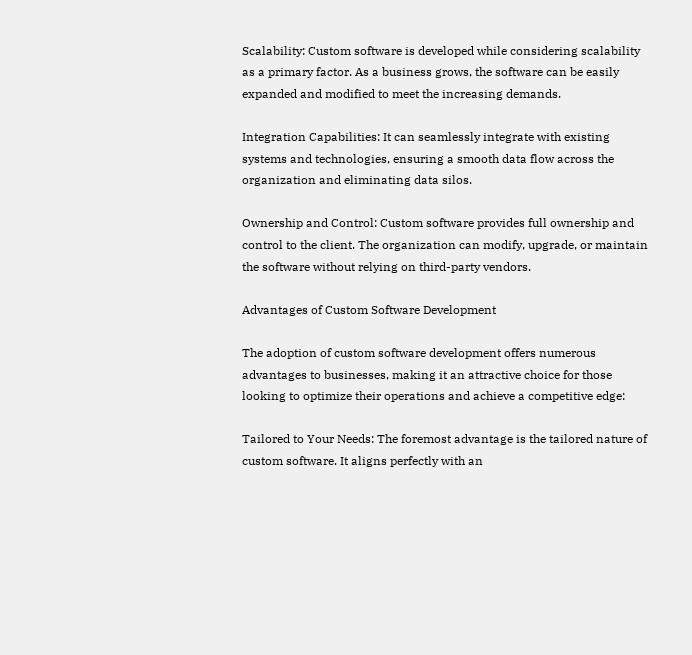Scalability: Custom software is developed while considering scalability as a primary factor. As a business grows, the software can be easily expanded and modified to meet the increasing demands.

Integration Capabilities: It can seamlessly integrate with existing systems and technologies, ensuring a smooth data flow across the organization and eliminating data silos.

Ownership and Control: Custom software provides full ownership and control to the client. The organization can modify, upgrade, or maintain the software without relying on third-party vendors.

Advantages of Custom Software Development

The adoption of custom software development offers numerous advantages to businesses, making it an attractive choice for those looking to optimize their operations and achieve a competitive edge:

Tailored to Your Needs: The foremost advantage is the tailored nature of custom software. It aligns perfectly with an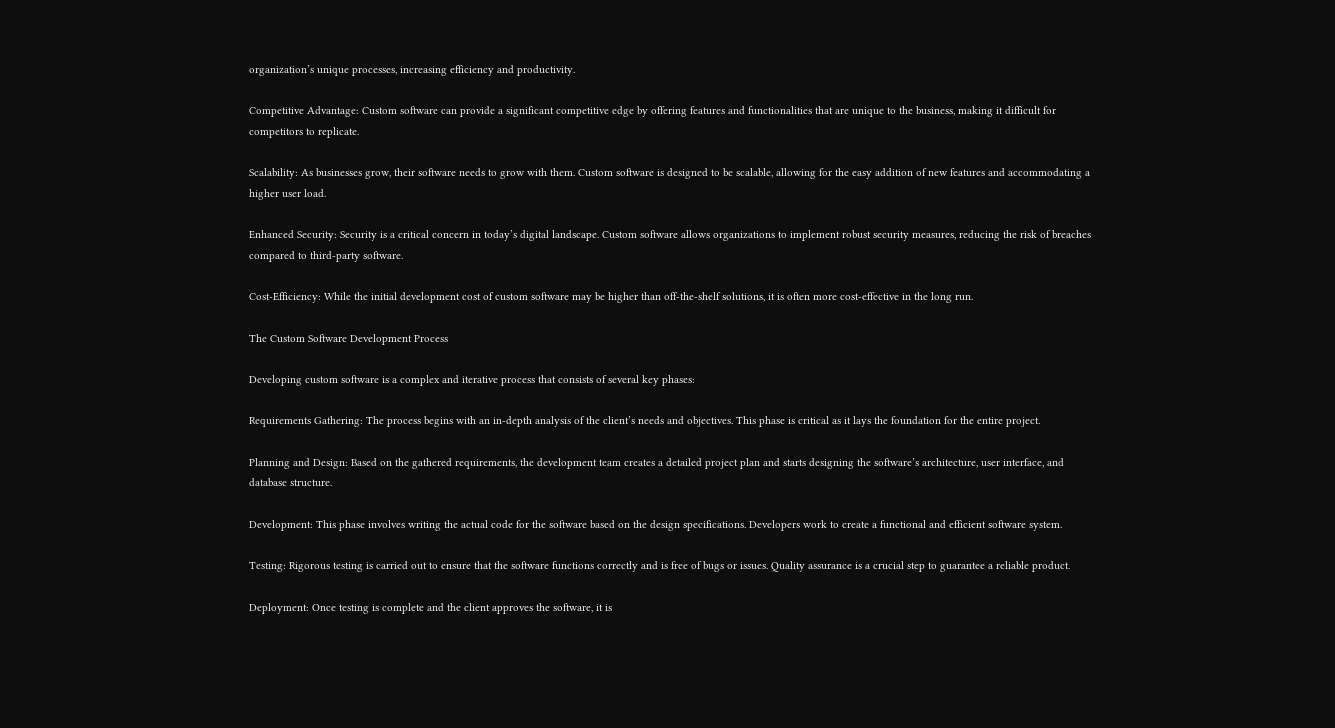organization’s unique processes, increasing efficiency and productivity.

Competitive Advantage: Custom software can provide a significant competitive edge by offering features and functionalities that are unique to the business, making it difficult for competitors to replicate.

Scalability: As businesses grow, their software needs to grow with them. Custom software is designed to be scalable, allowing for the easy addition of new features and accommodating a higher user load.

Enhanced Security: Security is a critical concern in today’s digital landscape. Custom software allows organizations to implement robust security measures, reducing the risk of breaches compared to third-party software.

Cost-Efficiency: While the initial development cost of custom software may be higher than off-the-shelf solutions, it is often more cost-effective in the long run.

The Custom Software Development Process

Developing custom software is a complex and iterative process that consists of several key phases:

Requirements Gathering: The process begins with an in-depth analysis of the client’s needs and objectives. This phase is critical as it lays the foundation for the entire project.

Planning and Design: Based on the gathered requirements, the development team creates a detailed project plan and starts designing the software’s architecture, user interface, and database structure.

Development: This phase involves writing the actual code for the software based on the design specifications. Developers work to create a functional and efficient software system.

Testing: Rigorous testing is carried out to ensure that the software functions correctly and is free of bugs or issues. Quality assurance is a crucial step to guarantee a reliable product.

Deployment: Once testing is complete and the client approves the software, it is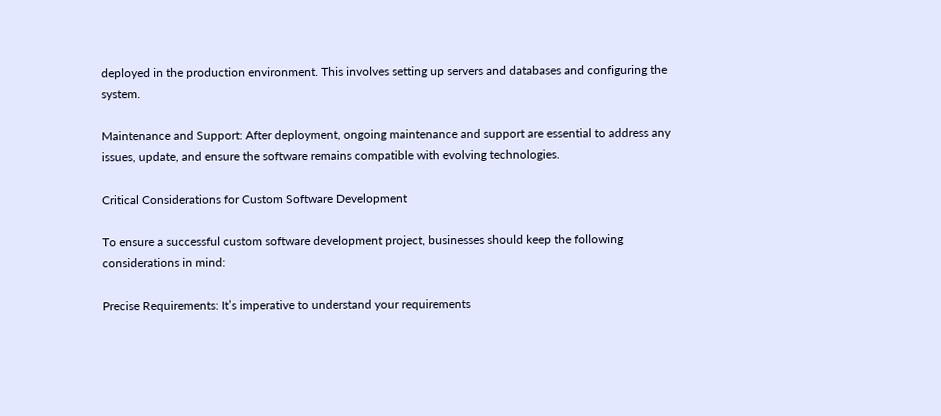deployed in the production environment. This involves setting up servers and databases and configuring the system.

Maintenance and Support: After deployment, ongoing maintenance and support are essential to address any issues, update, and ensure the software remains compatible with evolving technologies.

Critical Considerations for Custom Software Development

To ensure a successful custom software development project, businesses should keep the following considerations in mind:

Precise Requirements: It’s imperative to understand your requirements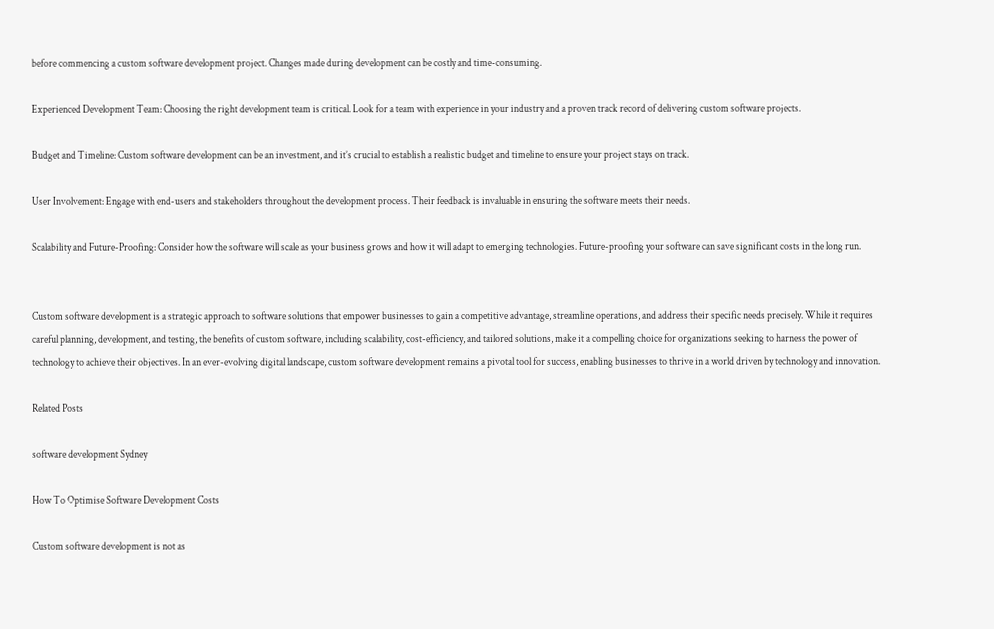before commencing a custom software development project. Changes made during development can be costly and time-consuming.

Experienced Development Team: Choosing the right development team is critical. Look for a team with experience in your industry and a proven track record of delivering custom software projects.

Budget and Timeline: Custom software development can be an investment, and it’s crucial to establish a realistic budget and timeline to ensure your project stays on track.

User Involvement: Engage with end-users and stakeholders throughout the development process. Their feedback is invaluable in ensuring the software meets their needs.

Scalability and Future-Proofing: Consider how the software will scale as your business grows and how it will adapt to emerging technologies. Future-proofing your software can save significant costs in the long run.


Custom software development is a strategic approach to software solutions that empower businesses to gain a competitive advantage, streamline operations, and address their specific needs precisely. While it requires careful planning, development, and testing, the benefits of custom software, including scalability, cost-efficiency, and tailored solutions, make it a compelling choice for organizations seeking to harness the power of technology to achieve their objectives. In an ever-evolving digital landscape, custom software development remains a pivotal tool for success, enabling businesses to thrive in a world driven by technology and innovation.

Related Posts

software development Sydney

How To Optimise Software Development Costs

Custom software development is not as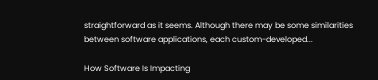straightforward as it seems. Although there may be some similarities between software applications, each custom-developed...

How Software Is Impacting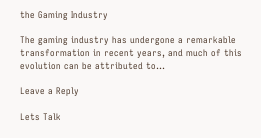the Gaming Industry

The gaming industry has undergone a remarkable transformation in recent years, and much of this evolution can be attributed to...

Leave a Reply

Lets Talk